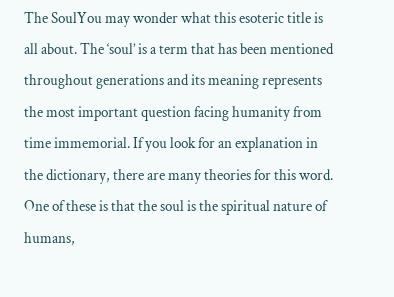The SoulYou may wonder what this esoteric title is all about. The ‘soul’ is a term that has been mentioned throughout generations and its meaning represents the most important question facing humanity from time immemorial. If you look for an explanation in the dictionary, there are many theories for this word. One of these is that the soul is the spiritual nature of humans,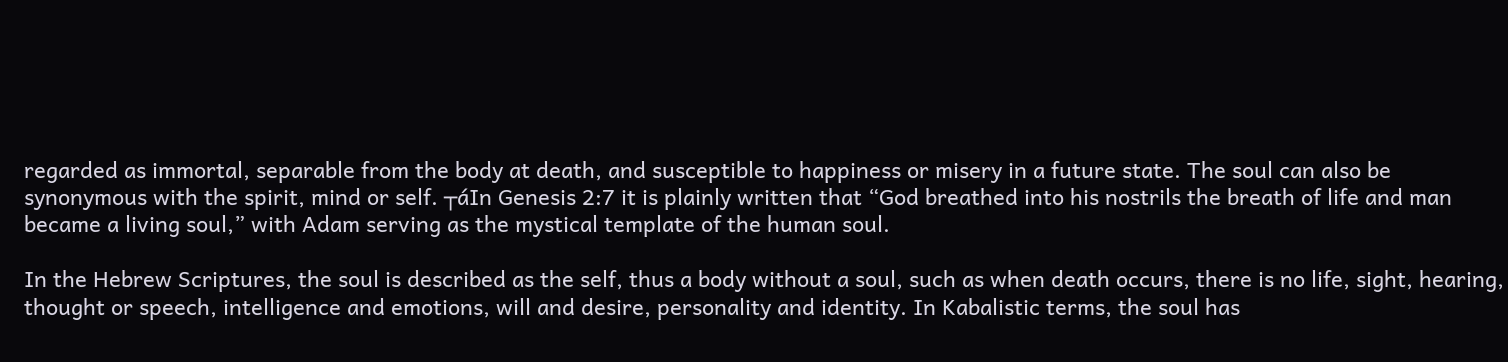regarded as immortal, separable from the body at death, and susceptible to happiness or misery in a future state. The soul can also be synonymous with the spirit, mind or self. ┬áIn Genesis 2:7 it is plainly written that “God breathed into his nostrils the breath of life and man became a living soul,” with Adam serving as the mystical template of the human soul.

In the Hebrew Scriptures, the soul is described as the self, thus a body without a soul, such as when death occurs, there is no life, sight, hearing, thought or speech, intelligence and emotions, will and desire, personality and identity. In Kabalistic terms, the soul has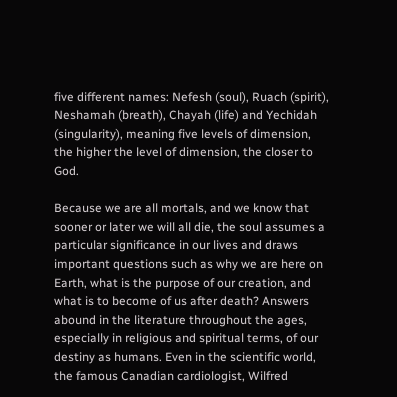five different names: Nefesh (soul), Ruach (spirit), Neshamah (breath), Chayah (life) and Yechidah (singularity), meaning five levels of dimension, the higher the level of dimension, the closer to God.

Because we are all mortals, and we know that sooner or later we will all die, the soul assumes a particular significance in our lives and draws important questions such as why we are here on Earth, what is the purpose of our creation, and what is to become of us after death? Answers abound in the literature throughout the ages, especially in religious and spiritual terms, of our destiny as humans. Even in the scientific world, the famous Canadian cardiologist, Wilfred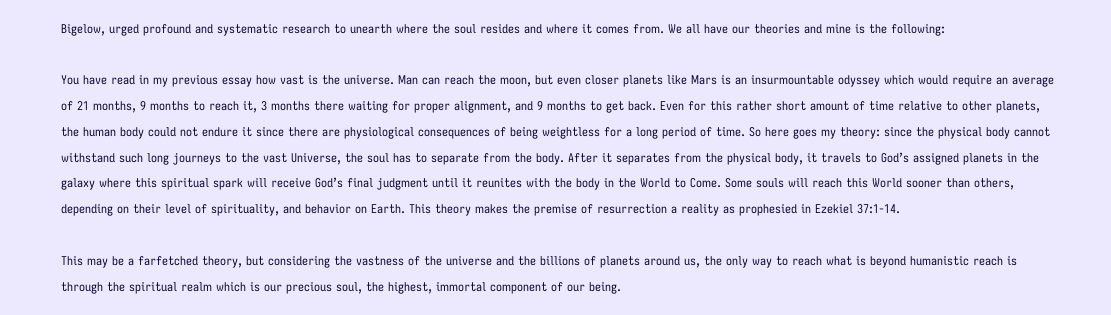Bigelow, urged profound and systematic research to unearth where the soul resides and where it comes from. We all have our theories and mine is the following:

You have read in my previous essay how vast is the universe. Man can reach the moon, but even closer planets like Mars is an insurmountable odyssey which would require an average of 21 months, 9 months to reach it, 3 months there waiting for proper alignment, and 9 months to get back. Even for this rather short amount of time relative to other planets, the human body could not endure it since there are physiological consequences of being weightless for a long period of time. So here goes my theory: since the physical body cannot withstand such long journeys to the vast Universe, the soul has to separate from the body. After it separates from the physical body, it travels to God’s assigned planets in the galaxy where this spiritual spark will receive God’s final judgment until it reunites with the body in the World to Come. Some souls will reach this World sooner than others, depending on their level of spirituality, and behavior on Earth. This theory makes the premise of resurrection a reality as prophesied in Ezekiel 37:1-14.

This may be a farfetched theory, but considering the vastness of the universe and the billions of planets around us, the only way to reach what is beyond humanistic reach is through the spiritual realm which is our precious soul, the highest, immortal component of our being.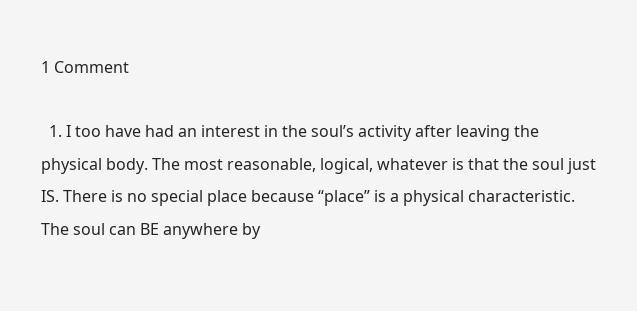1 Comment

  1. I too have had an interest in the soul’s activity after leaving the physical body. The most reasonable, logical, whatever is that the soul just IS. There is no special place because “place” is a physical characteristic. The soul can BE anywhere by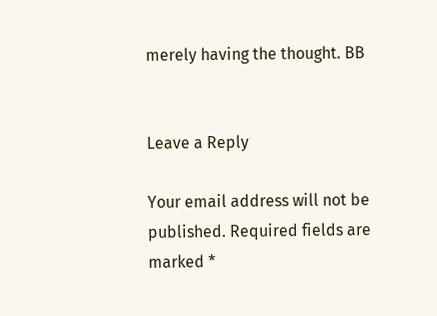merely having the thought. BB


Leave a Reply

Your email address will not be published. Required fields are marked *